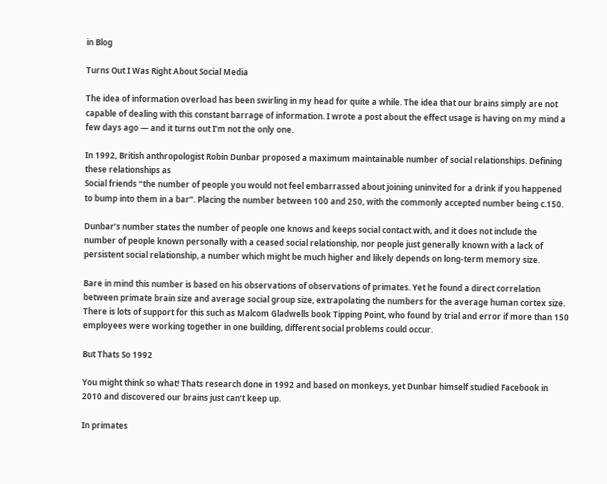in Blog

Turns Out I Was Right About Social Media

The idea of information overload has been swirling in my head for quite a while. The idea that our brains simply are not capable of dealing with this constant barrage of information. I wrote a post about the effect usage is having on my mind a few days ago — and it turns out I’m not the only one.

In 1992, British anthropologist Robin Dunbar proposed a maximum maintainable number of social relationships. Defining these relationships as
Social friends “the number of people you would not feel embarrassed about joining uninvited for a drink if you happened to bump into them in a bar”. Placing the number between 100 and 250, with the commonly accepted number being c.150.

Dunbar’s number states the number of people one knows and keeps social contact with, and it does not include the number of people known personally with a ceased social relationship, nor people just generally known with a lack of persistent social relationship, a number which might be much higher and likely depends on long-term memory size.

Bare in mind this number is based on his observations of observations of primates. Yet he found a direct correlation between primate brain size and average social group size, extrapolating the numbers for the average human cortex size. There is lots of support for this such as Malcom Gladwells book Tipping Point, who found by trial and error if more than 150 employees were working together in one building, different social problems could occur.

But Thats So 1992

You might think so what! Thats research done in 1992 and based on monkeys, yet Dunbar himself studied Facebook in 2010 and discovered our brains just can’t keep up.

In primates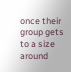once their group gets to a size around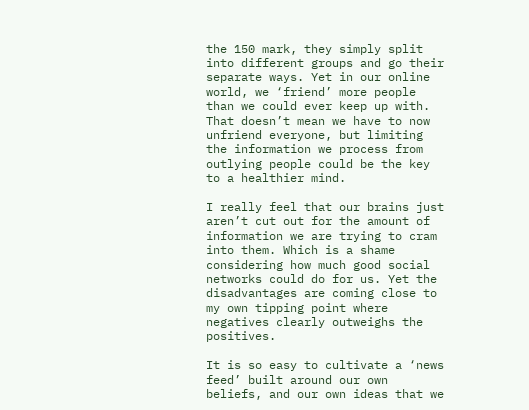the 150 mark, they simply split into different groups and go their separate ways. Yet in our online world, we ‘friend’ more people than we could ever keep up with. That doesn’t mean we have to now unfriend everyone, but limiting the information we process from outlying people could be the key to a healthier mind.

I really feel that our brains just aren’t cut out for the amount of information we are trying to cram into them. Which is a shame considering how much good social networks could do for us. Yet the disadvantages are coming close to my own tipping point where negatives clearly outweighs the positives.

It is so easy to cultivate a ‘news feed’ built around our own beliefs, and our own ideas that we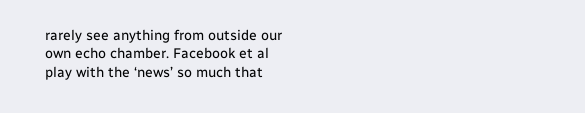rarely see anything from outside our own echo chamber. Facebook et al play with the ‘news’ so much that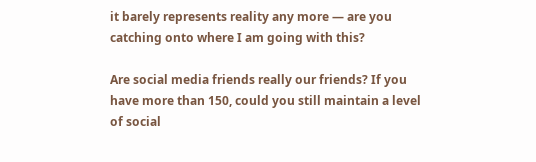it barely represents reality any more — are you catching onto where I am going with this?

Are social media friends really our friends? If you have more than 150, could you still maintain a level of social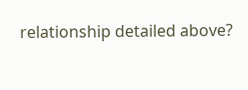relationship detailed above?